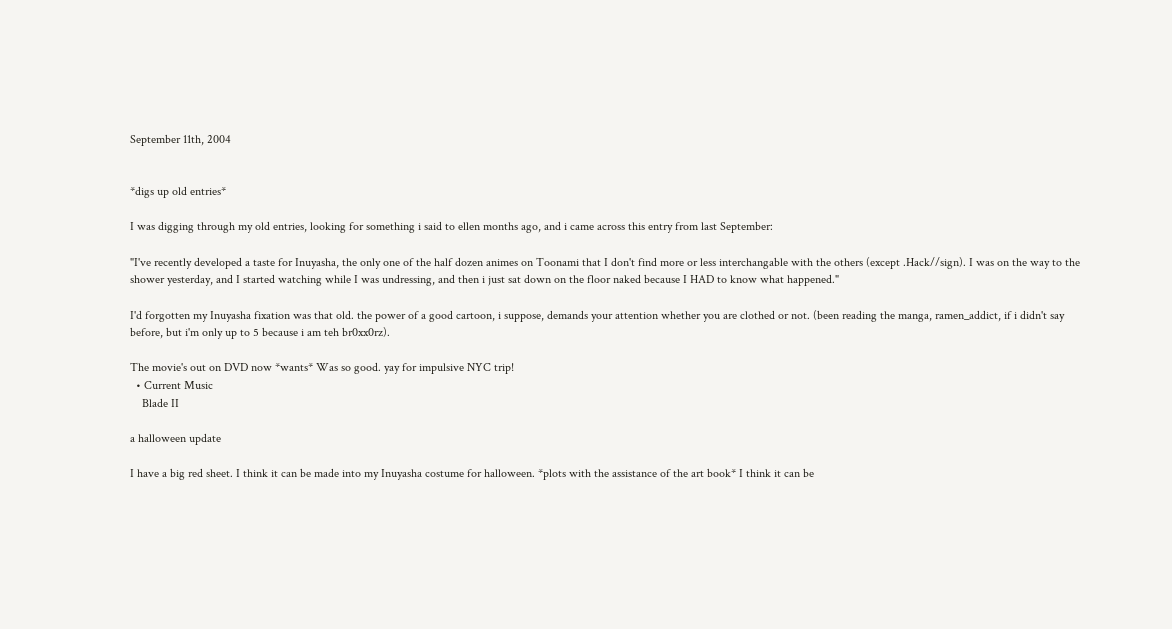September 11th, 2004


*digs up old entries*

I was digging through my old entries, looking for something i said to ellen months ago, and i came across this entry from last September:

"I've recently developed a taste for Inuyasha, the only one of the half dozen animes on Toonami that I don't find more or less interchangable with the others (except .Hack//sign). I was on the way to the shower yesterday, and I started watching while I was undressing, and then i just sat down on the floor naked because I HAD to know what happened."

I'd forgotten my Inuyasha fixation was that old. the power of a good cartoon, i suppose, demands your attention whether you are clothed or not. (been reading the manga, ramen_addict, if i didn't say before, but i'm only up to 5 because i am teh br0xx0rz).

The movie's out on DVD now *wants* Was so good. yay for impulsive NYC trip!
  • Current Music
    Blade II

a halloween update

I have a big red sheet. I think it can be made into my Inuyasha costume for halloween. *plots with the assistance of the art book* I think it can be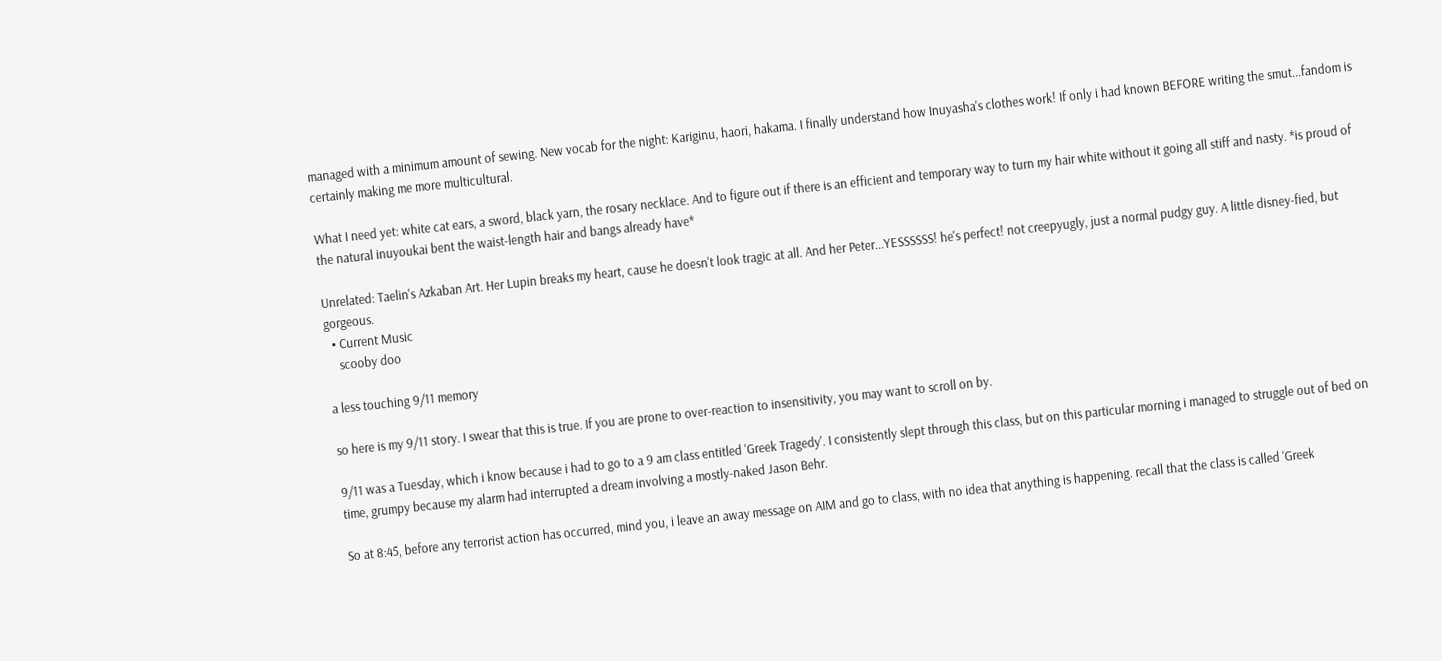managed with a minimum amount of sewing. New vocab for the night: Kariginu, haori, hakama. I finally understand how Inuyasha's clothes work! If only i had known BEFORE writing the smut...fandom is certainly making me more multicultural.

What I need yet: white cat ears, a sword, black yarn, the rosary necklace. And to figure out if there is an efficient and temporary way to turn my hair white without it going all stiff and nasty. *is proud of the natural inuyoukai bent the waist-length hair and bangs already have*

Unrelated: Taelin's Azkaban Art. Her Lupin breaks my heart, cause he doesn't look tragic at all. And her Peter...YESSSSSS! he's perfect! not creepyugly, just a normal pudgy guy. A little disney-fied, but gorgeous.
  • Current Music
    scooby doo

a less touching 9/11 memory

so here is my 9/11 story. I swear that this is true. If you are prone to over-reaction to insensitivity, you may want to scroll on by.

9/11 was a Tuesday, which i know because i had to go to a 9 am class entitled 'Greek Tragedy'. I consistently slept through this class, but on this particular morning i managed to struggle out of bed on time, grumpy because my alarm had interrupted a dream involving a mostly-naked Jason Behr.

So at 8:45, before any terrorist action has occurred, mind you, i leave an away message on AIM and go to class, with no idea that anything is happening. recall that the class is called 'Greek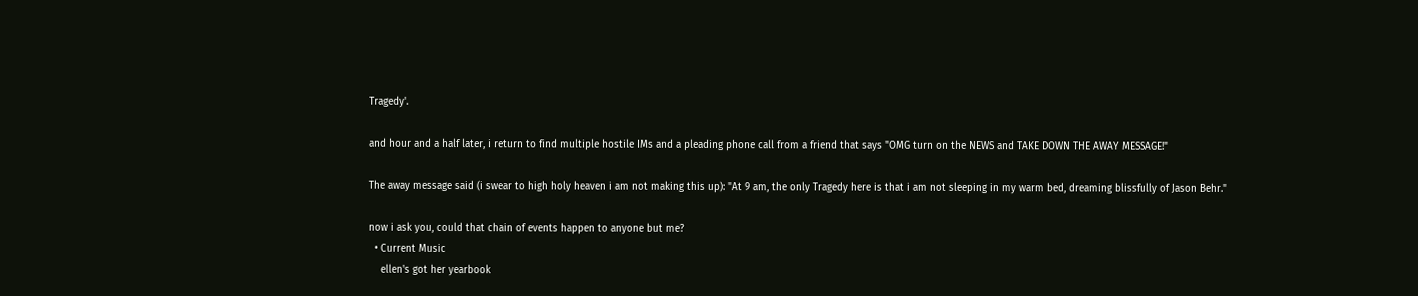Tragedy'.

and hour and a half later, i return to find multiple hostile IMs and a pleading phone call from a friend that says "OMG turn on the NEWS and TAKE DOWN THE AWAY MESSAGE!"

The away message said (i swear to high holy heaven i am not making this up): "At 9 am, the only Tragedy here is that i am not sleeping in my warm bed, dreaming blissfully of Jason Behr."

now i ask you, could that chain of events happen to anyone but me?
  • Current Music
    ellen's got her yearbook